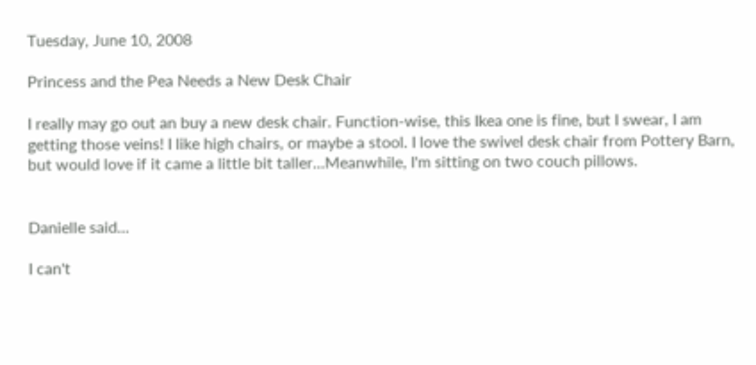Tuesday, June 10, 2008

Princess and the Pea Needs a New Desk Chair

I really may go out an buy a new desk chair. Function-wise, this Ikea one is fine, but I swear, I am getting those veins! I like high chairs, or maybe a stool. I love the swivel desk chair from Pottery Barn, but would love if it came a little bit taller...Meanwhile, I'm sitting on two couch pillows.


Danielle said...

I can't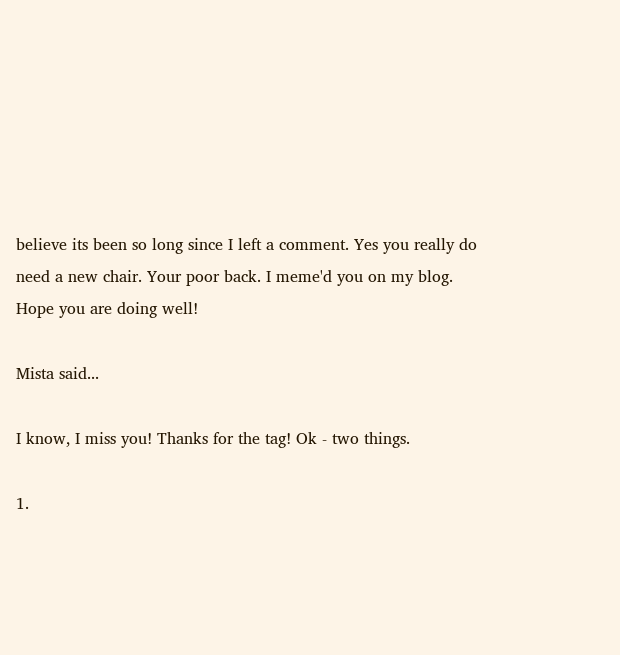believe its been so long since I left a comment. Yes you really do need a new chair. Your poor back. I meme'd you on my blog. Hope you are doing well!

Mista said...

I know, I miss you! Thanks for the tag! Ok - two things.

1.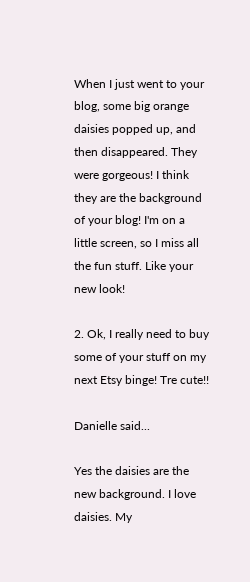When I just went to your blog, some big orange daisies popped up, and then disappeared. They were gorgeous! I think they are the background of your blog! I'm on a little screen, so I miss all the fun stuff. Like your new look!

2. Ok, I really need to buy some of your stuff on my next Etsy binge! Tre cute!!

Danielle said...

Yes the daisies are the new background. I love daisies. My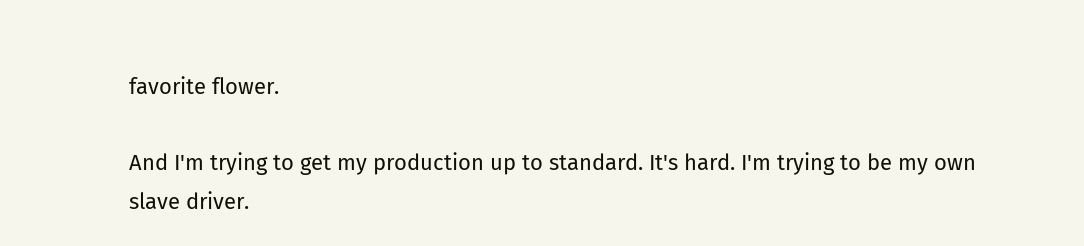favorite flower.

And I'm trying to get my production up to standard. It's hard. I'm trying to be my own slave driver.